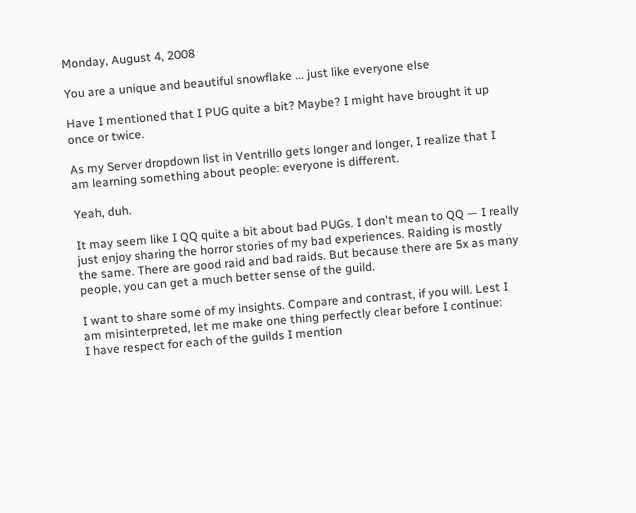Monday, August 4, 2008

You are a unique and beautiful snowflake ... just like everyone else

Have I mentioned that I PUG quite a bit? Maybe? I might have brought it up once or twice.

As my Server dropdown list in Ventrillo gets longer and longer, I realize that I am learning something about people: everyone is different.

Yeah, duh.

It may seem like I QQ quite a bit about bad PUGs. I don't mean to QQ — I really just enjoy sharing the horror stories of my bad experiences. Raiding is mostly the same. There are good raid and bad raids. But because there are 5x as many people, you can get a much better sense of the guild.

I want to share some of my insights. Compare and contrast, if you will. Lest I am misinterpreted, let me make one thing perfectly clear before I continue:
I have respect for each of the guilds I mention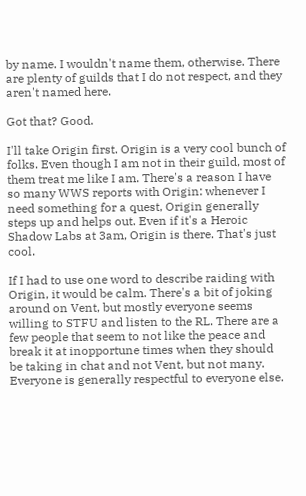by name. I wouldn't name them, otherwise. There are plenty of guilds that I do not respect, and they aren't named here.

Got that? Good.

I'll take Origin first. Origin is a very cool bunch of folks. Even though I am not in their guild, most of them treat me like I am. There's a reason I have so many WWS reports with Origin: whenever I need something for a quest, Origin generally steps up and helps out. Even if it's a Heroic Shadow Labs at 3am, Origin is there. That's just cool.

If I had to use one word to describe raiding with Origin, it would be calm. There's a bit of joking around on Vent, but mostly everyone seems willing to STFU and listen to the RL. There are a few people that seem to not like the peace and break it at inopportune times when they should be taking in chat and not Vent, but not many. Everyone is generally respectful to everyone else.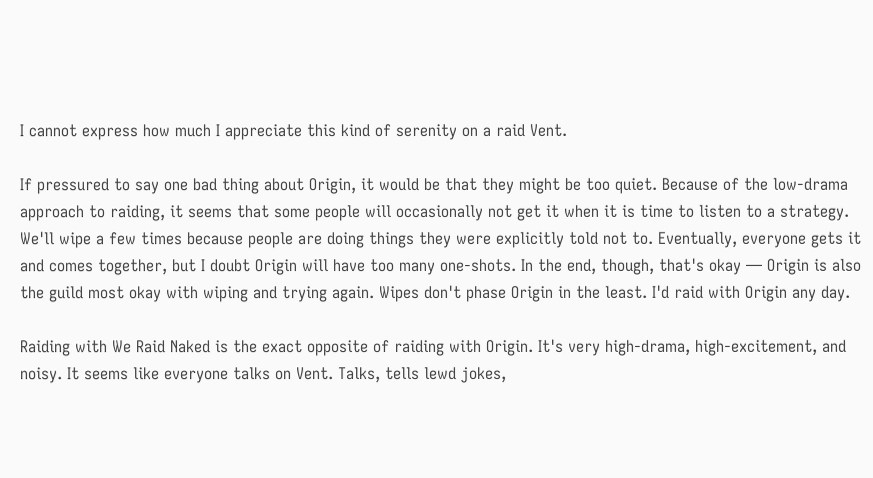I cannot express how much I appreciate this kind of serenity on a raid Vent.

If pressured to say one bad thing about Origin, it would be that they might be too quiet. Because of the low-drama approach to raiding, it seems that some people will occasionally not get it when it is time to listen to a strategy. We'll wipe a few times because people are doing things they were explicitly told not to. Eventually, everyone gets it and comes together, but I doubt Origin will have too many one-shots. In the end, though, that's okay — Origin is also the guild most okay with wiping and trying again. Wipes don't phase Origin in the least. I'd raid with Origin any day.

Raiding with We Raid Naked is the exact opposite of raiding with Origin. It's very high-drama, high-excitement, and noisy. It seems like everyone talks on Vent. Talks, tells lewd jokes,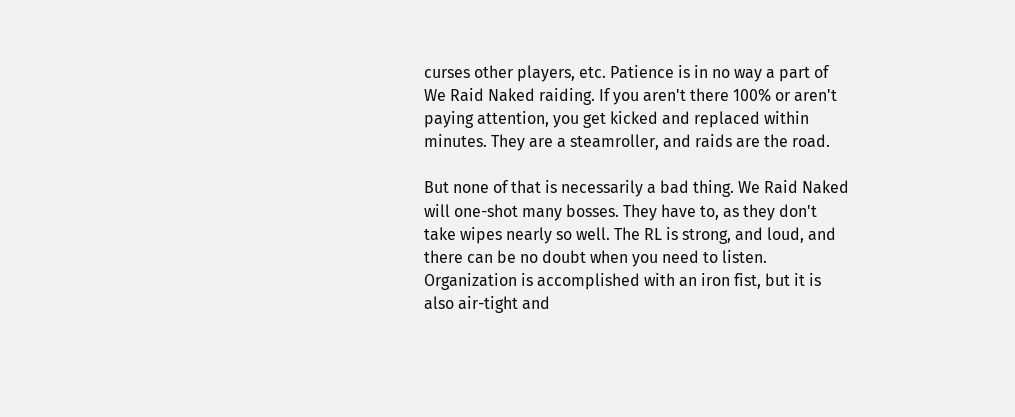curses other players, etc. Patience is in no way a part of We Raid Naked raiding. If you aren't there 100% or aren't paying attention, you get kicked and replaced within minutes. They are a steamroller, and raids are the road.

But none of that is necessarily a bad thing. We Raid Naked will one-shot many bosses. They have to, as they don't take wipes nearly so well. The RL is strong, and loud, and there can be no doubt when you need to listen. Organization is accomplished with an iron fist, but it is also air-tight and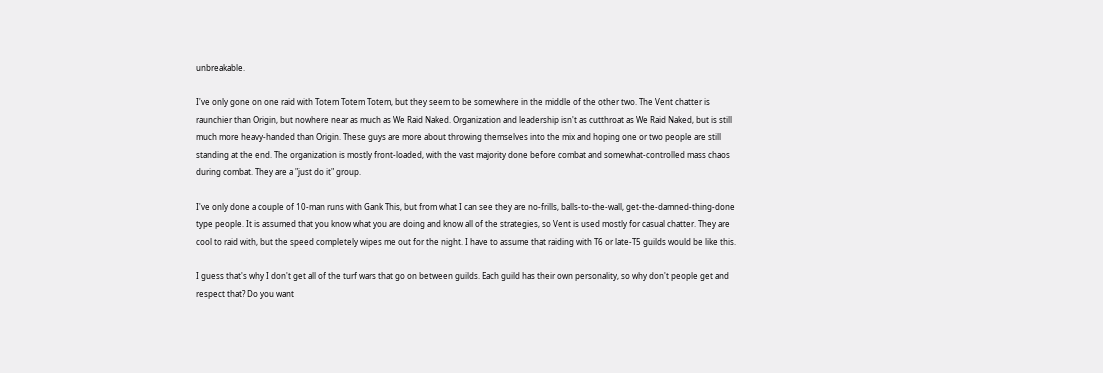unbreakable.

I've only gone on one raid with Totem Totem Totem, but they seem to be somewhere in the middle of the other two. The Vent chatter is raunchier than Origin, but nowhere near as much as We Raid Naked. Organization and leadership isn't as cutthroat as We Raid Naked, but is still much more heavy-handed than Origin. These guys are more about throwing themselves into the mix and hoping one or two people are still standing at the end. The organization is mostly front-loaded, with the vast majority done before combat and somewhat-controlled mass chaos during combat. They are a "just do it" group.

I've only done a couple of 10-man runs with Gank This, but from what I can see they are no-frills, balls-to-the-wall, get-the-damned-thing-done type people. It is assumed that you know what you are doing and know all of the strategies, so Vent is used mostly for casual chatter. They are cool to raid with, but the speed completely wipes me out for the night. I have to assume that raiding with T6 or late-T5 guilds would be like this.

I guess that's why I don't get all of the turf wars that go on between guilds. Each guild has their own personality, so why don't people get and respect that? Do you want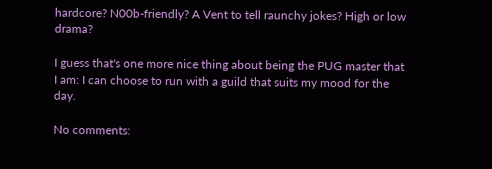hardcore? N00b-friendly? A Vent to tell raunchy jokes? High or low drama?

I guess that's one more nice thing about being the PUG master that I am: I can choose to run with a guild that suits my mood for the day.

No comments: